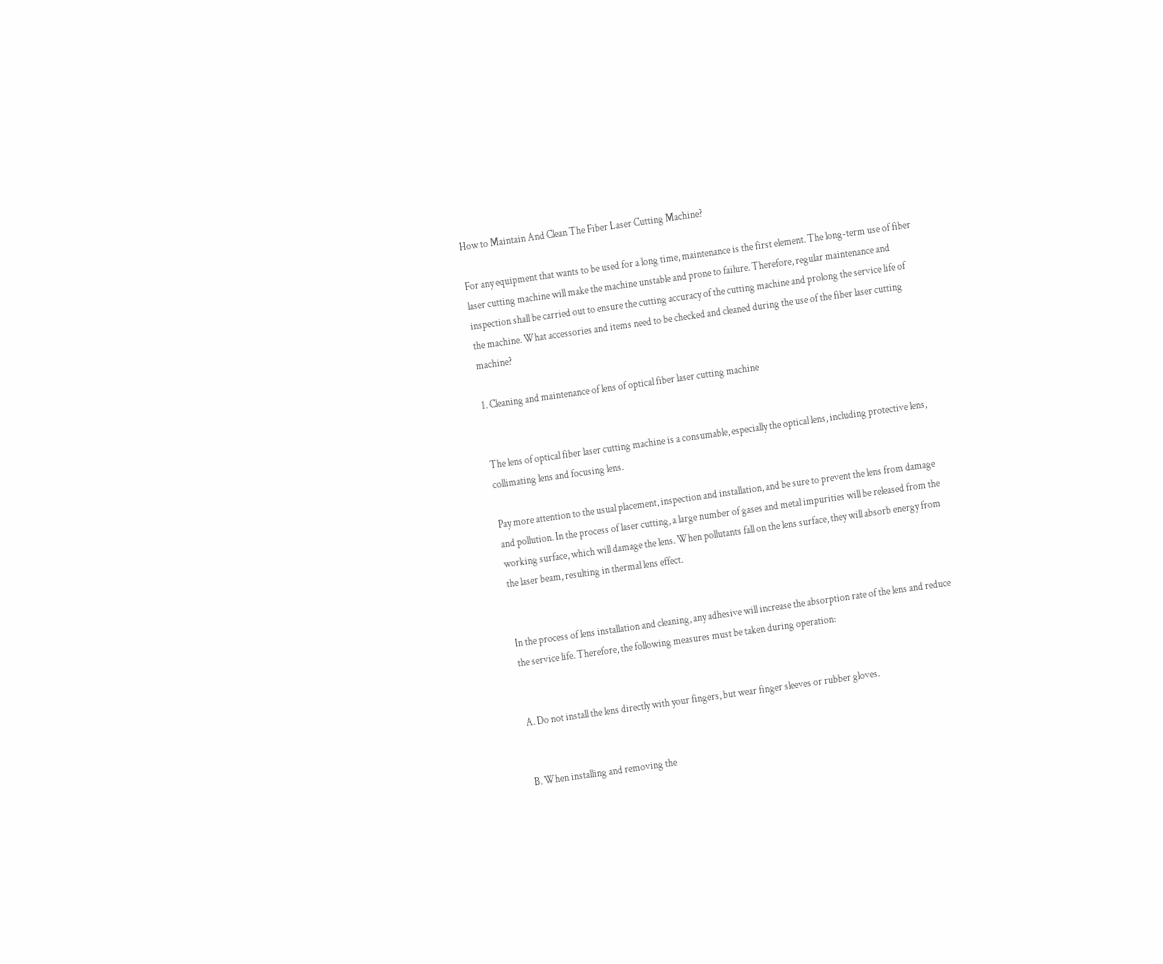How to Maintain And Clean The Fiber Laser Cutting Machine?

For any equipment that wants to be used for a long time, maintenance is the first element. The long-term use of fiber laser cutting machine will make the machine unstable and prone to failure. Therefore, regular maintenance and inspection shall be carried out to ensure the cutting accuracy of the cutting machine and prolong the service life of the machine. What accessories and items need to be checked and cleaned during the use of the fiber laser cutting machine?

1. Cleaning and maintenance of lens of optical fiber laser cutting machine


The lens of optical fiber laser cutting machine is a consumable, especially the optical lens, including protective lens, collimating lens and focusing lens.

Pay more attention to the usual placement, inspection and installation, and be sure to prevent the lens from damage and pollution. In the process of laser cutting, a large number of gases and metal impurities will be released from the working surface, which will damage the lens. When pollutants fall on the lens surface, they will absorb energy from the laser beam, resulting in thermal lens effect.


In the process of lens installation and cleaning, any adhesive will increase the absorption rate of the lens and reduce the service life. Therefore, the following measures must be taken during operation:


A. Do not install the lens directly with your fingers, but wear finger sleeves or rubber gloves.


B. When installing and removing the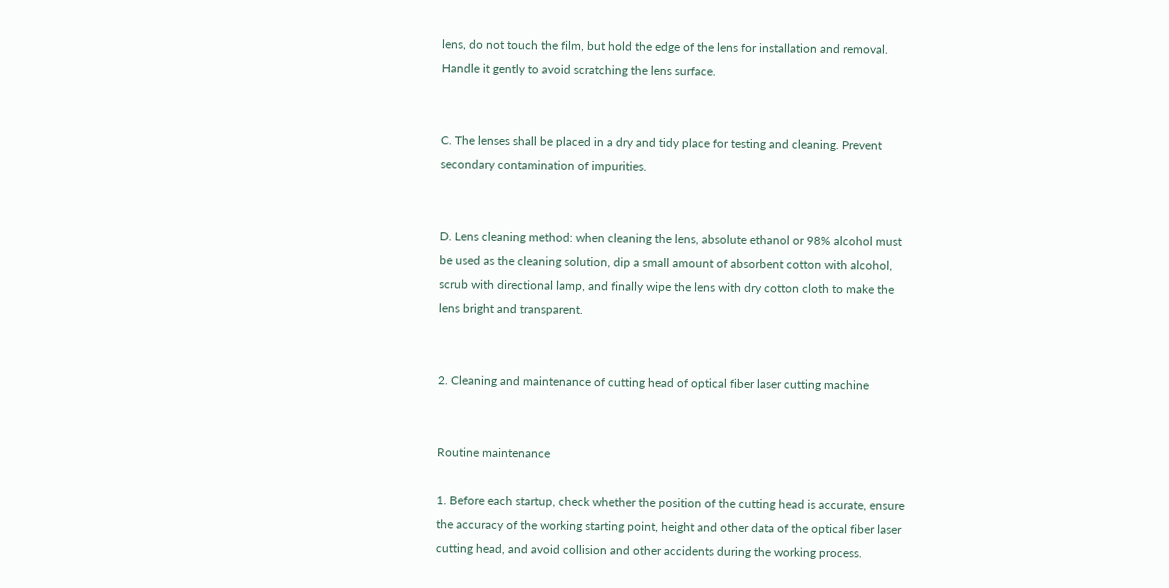lens, do not touch the film, but hold the edge of the lens for installation and removal. Handle it gently to avoid scratching the lens surface.


C. The lenses shall be placed in a dry and tidy place for testing and cleaning. Prevent secondary contamination of impurities.


D. Lens cleaning method: when cleaning the lens, absolute ethanol or 98% alcohol must be used as the cleaning solution, dip a small amount of absorbent cotton with alcohol, scrub with directional lamp, and finally wipe the lens with dry cotton cloth to make the lens bright and transparent.


2. Cleaning and maintenance of cutting head of optical fiber laser cutting machine


Routine maintenance

1. Before each startup, check whether the position of the cutting head is accurate, ensure the accuracy of the working starting point, height and other data of the optical fiber laser cutting head, and avoid collision and other accidents during the working process.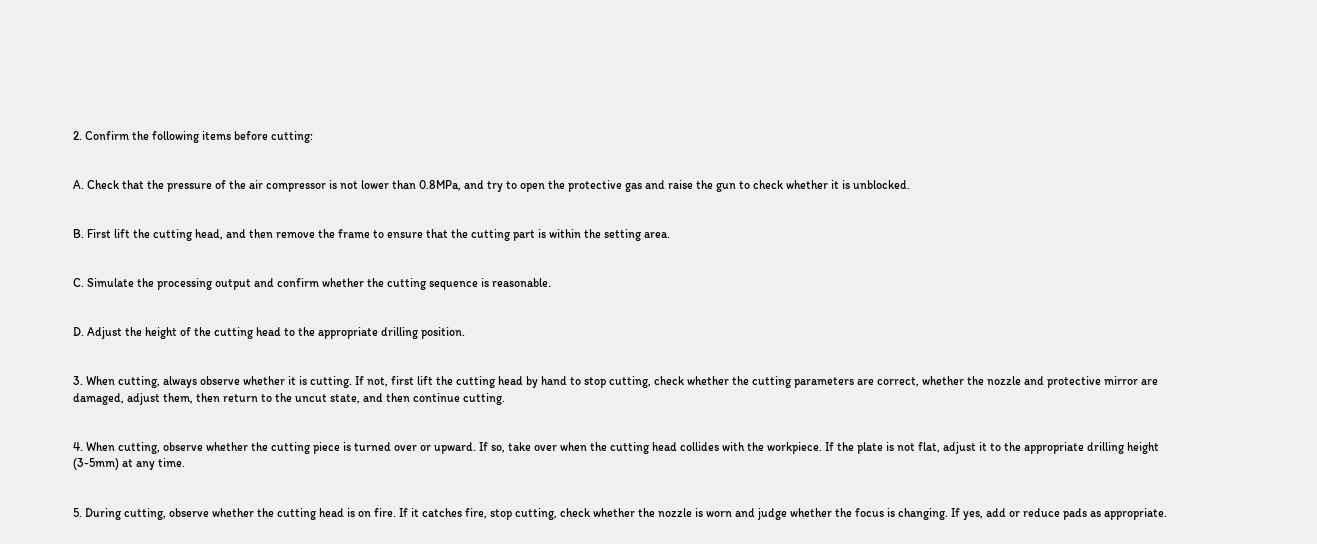2. Confirm the following items before cutting:


A. Check that the pressure of the air compressor is not lower than 0.8MPa, and try to open the protective gas and raise the gun to check whether it is unblocked.


B. First lift the cutting head, and then remove the frame to ensure that the cutting part is within the setting area.


C. Simulate the processing output and confirm whether the cutting sequence is reasonable.


D. Adjust the height of the cutting head to the appropriate drilling position.


3. When cutting, always observe whether it is cutting. If not, first lift the cutting head by hand to stop cutting, check whether the cutting parameters are correct, whether the nozzle and protective mirror are damaged, adjust them, then return to the uncut state, and then continue cutting.


4. When cutting, observe whether the cutting piece is turned over or upward. If so, take over when the cutting head collides with the workpiece. If the plate is not flat, adjust it to the appropriate drilling height (3-5mm) at any time.


5. During cutting, observe whether the cutting head is on fire. If it catches fire, stop cutting, check whether the nozzle is worn and judge whether the focus is changing. If yes, add or reduce pads as appropriate.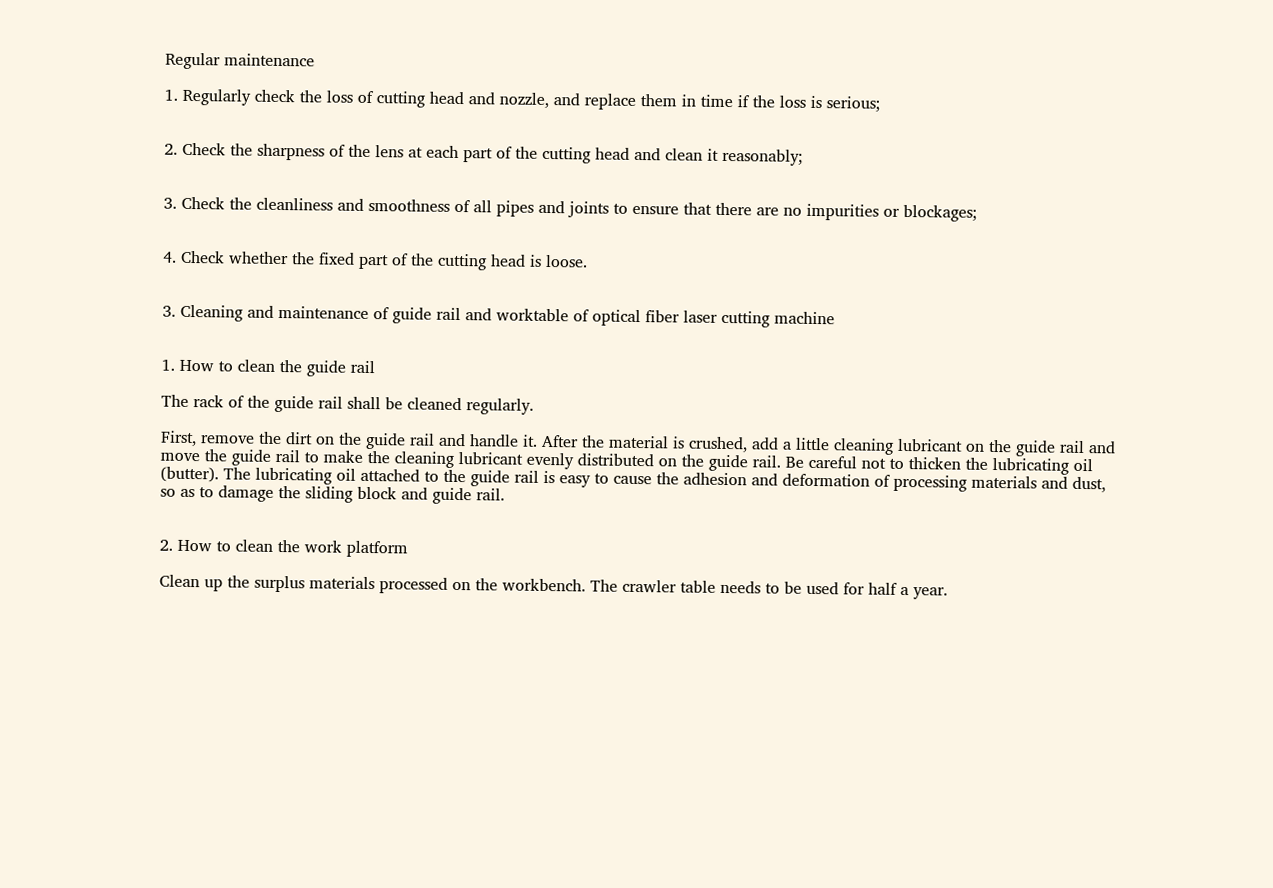Regular maintenance

1. Regularly check the loss of cutting head and nozzle, and replace them in time if the loss is serious;


2. Check the sharpness of the lens at each part of the cutting head and clean it reasonably;


3. Check the cleanliness and smoothness of all pipes and joints to ensure that there are no impurities or blockages;


4. Check whether the fixed part of the cutting head is loose.


3. Cleaning and maintenance of guide rail and worktable of optical fiber laser cutting machine


1. How to clean the guide rail

The rack of the guide rail shall be cleaned regularly.

First, remove the dirt on the guide rail and handle it. After the material is crushed, add a little cleaning lubricant on the guide rail and move the guide rail to make the cleaning lubricant evenly distributed on the guide rail. Be careful not to thicken the lubricating oil (butter). The lubricating oil attached to the guide rail is easy to cause the adhesion and deformation of processing materials and dust, so as to damage the sliding block and guide rail.


2. How to clean the work platform

Clean up the surplus materials processed on the workbench. The crawler table needs to be used for half a year.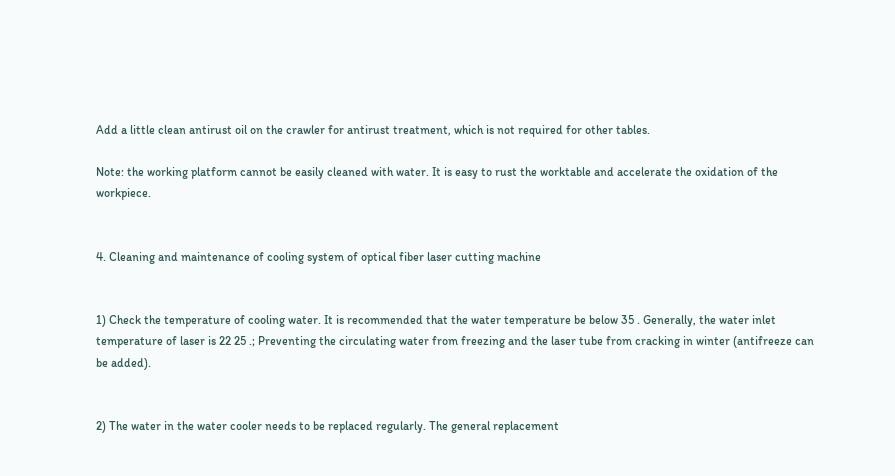Add a little clean antirust oil on the crawler for antirust treatment, which is not required for other tables.

Note: the working platform cannot be easily cleaned with water. It is easy to rust the worktable and accelerate the oxidation of the workpiece.


4. Cleaning and maintenance of cooling system of optical fiber laser cutting machine


1) Check the temperature of cooling water. It is recommended that the water temperature be below 35 . Generally, the water inlet temperature of laser is 22 25 .; Preventing the circulating water from freezing and the laser tube from cracking in winter (antifreeze can be added).


2) The water in the water cooler needs to be replaced regularly. The general replacement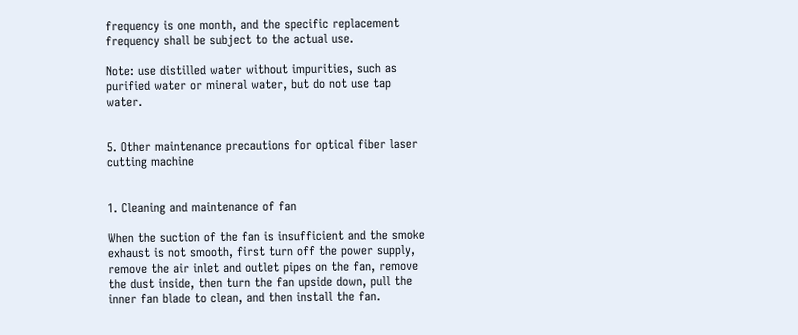frequency is one month, and the specific replacement frequency shall be subject to the actual use.

Note: use distilled water without impurities, such as purified water or mineral water, but do not use tap water.


5. Other maintenance precautions for optical fiber laser cutting machine


1. Cleaning and maintenance of fan

When the suction of the fan is insufficient and the smoke exhaust is not smooth, first turn off the power supply, remove the air inlet and outlet pipes on the fan, remove the dust inside, then turn the fan upside down, pull the inner fan blade to clean, and then install the fan.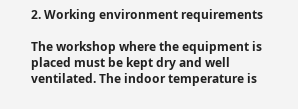2. Working environment requirements

The workshop where the equipment is placed must be kept dry and well ventilated. The indoor temperature is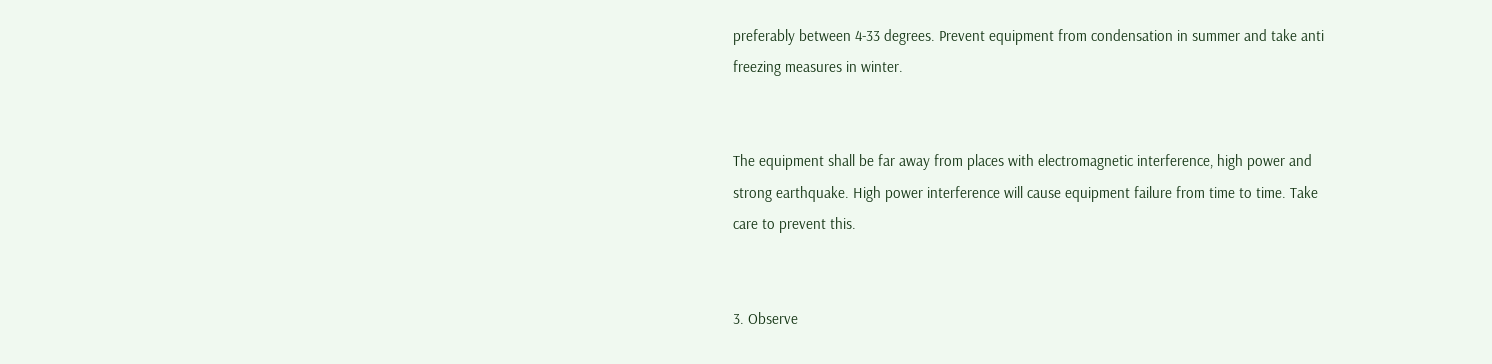preferably between 4-33 degrees. Prevent equipment from condensation in summer and take anti freezing measures in winter.


The equipment shall be far away from places with electromagnetic interference, high power and strong earthquake. High power interference will cause equipment failure from time to time. Take care to prevent this.


3. Observe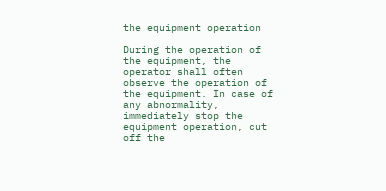the equipment operation

During the operation of the equipment, the operator shall often observe the operation of the equipment. In case of any abnormality, immediately stop the equipment operation, cut off the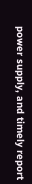power supply, and timely report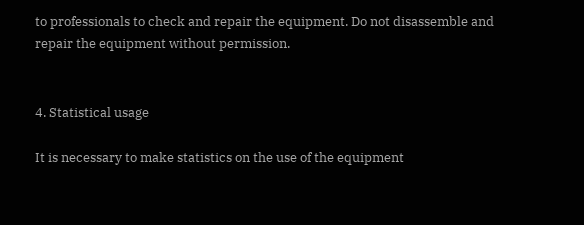to professionals to check and repair the equipment. Do not disassemble and repair the equipment without permission.


4. Statistical usage

It is necessary to make statistics on the use of the equipment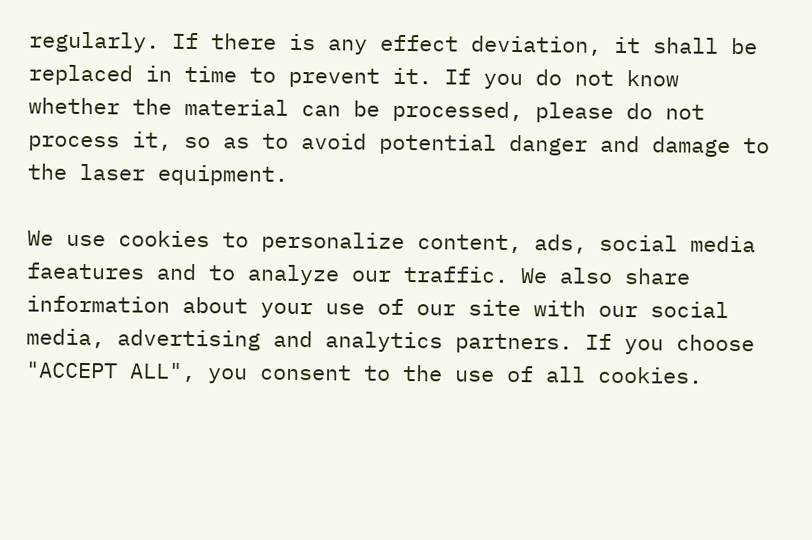regularly. If there is any effect deviation, it shall be replaced in time to prevent it. If you do not know whether the material can be processed, please do not process it, so as to avoid potential danger and damage to the laser equipment.

We use cookies to personalize content, ads, social media faeatures and to analyze our traffic. We also share information about your use of our site with our social media, advertising and analytics partners. If you choose "ACCEPT ALL", you consent to the use of all cookies.